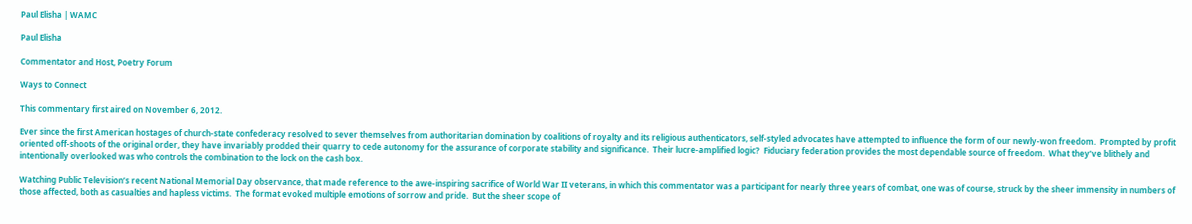Paul Elisha | WAMC

Paul Elisha

Commentator and Host, Poetry Forum

Ways to Connect

This commentary first aired on November 6, 2012.

Ever since the first American hostages of church-state confederacy resolved to sever themselves from authoritarian domination by coalitions of royalty and its religious authenticators, self-styled advocates have attempted to influence the form of our newly-won freedom.  Prompted by profit oriented off-shoots of the original order, they have invariably prodded their quarry to cede autonomy for the assurance of corporate stability and significance.  Their lucre-amplified logic?  Fiduciary federation provides the most dependable source of freedom.  What they’ve blithely and intentionally overlooked was who controls the combination to the lock on the cash box.

Watching Public Television’s recent National Memorial Day observance, that made reference to the awe-inspiring sacrifice of World War II veterans, in which this commentator was a participant for nearly three years of combat, one was of course, struck by the sheer immensity in numbers of those affected, both as casualties and hapless victims.  The format evoked multiple emotions of sorrow and pride.  But the sheer scope of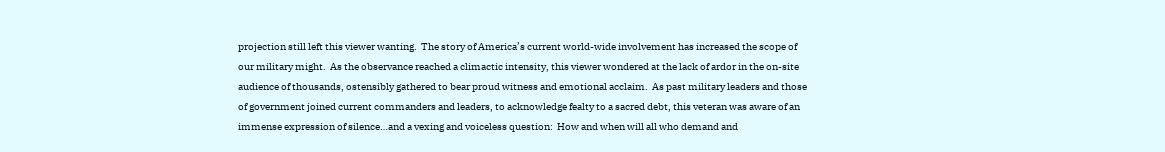projection still left this viewer wanting.  The story of America’s current world-wide involvement has increased the scope of our military might.  As the observance reached a climactic intensity, this viewer wondered at the lack of ardor in the on-site audience of thousands, ostensibly gathered to bear proud witness and emotional acclaim.  As past military leaders and those of government joined current commanders and leaders, to acknowledge fealty to a sacred debt, this veteran was aware of an immense expression of silence…and a vexing and voiceless question:  How and when will all who demand and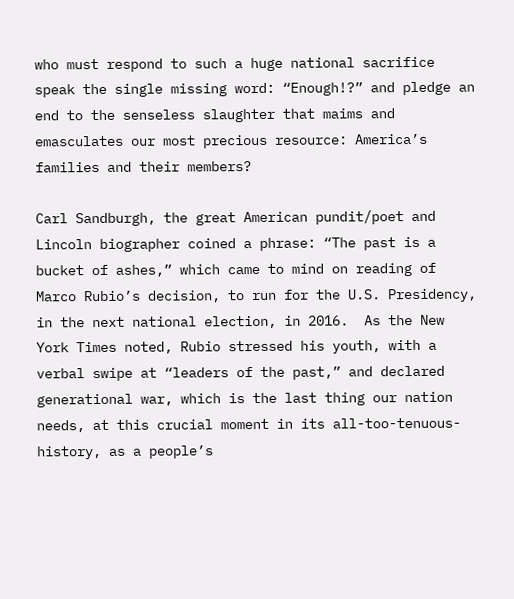who must respond to such a huge national sacrifice speak the single missing word: “Enough!?” and pledge an end to the senseless slaughter that maims and emasculates our most precious resource: America’s families and their members?

Carl Sandburgh, the great American pundit/poet and Lincoln biographer coined a phrase: “The past is a bucket of ashes,” which came to mind on reading of Marco Rubio’s decision, to run for the U.S. Presidency, in the next national election, in 2016.  As the New York Times noted, Rubio stressed his youth, with a verbal swipe at “leaders of the past,” and declared generational war, which is the last thing our nation needs, at this crucial moment in its all-too-tenuous-history, as a people’s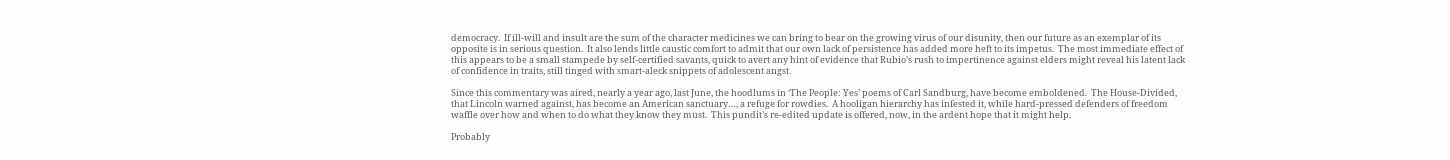democracy.  If ill-will and insult are the sum of the character medicines we can bring to bear on the growing virus of our disunity, then our future as an exemplar of its opposite is in serious question.  It also lends little caustic comfort to admit that our own lack of persistence has added more heft to its impetus.  The most immediate effect of this appears to be a small stampede by self-certified savants, quick to avert any hint of evidence that Rubio’s rush to impertinence against elders might reveal his latent lack of confidence in traits, still tinged with smart-aleck snippets of adolescent angst.

Since this commentary was aired, nearly a year ago, last June, the hoodlums in ‘The People: Yes’ poems of Carl Sandburg, have become emboldened.  The House-Divided, that Lincoln warned against, has become an American sanctuary…, a refuge for rowdies.  A hooligan hierarchy has infested it, while hard-pressed defenders of freedom waffle over how and when to do what they know they must.  This pundit’s re-edited update is offered, now, in the ardent hope that it might help.

Probably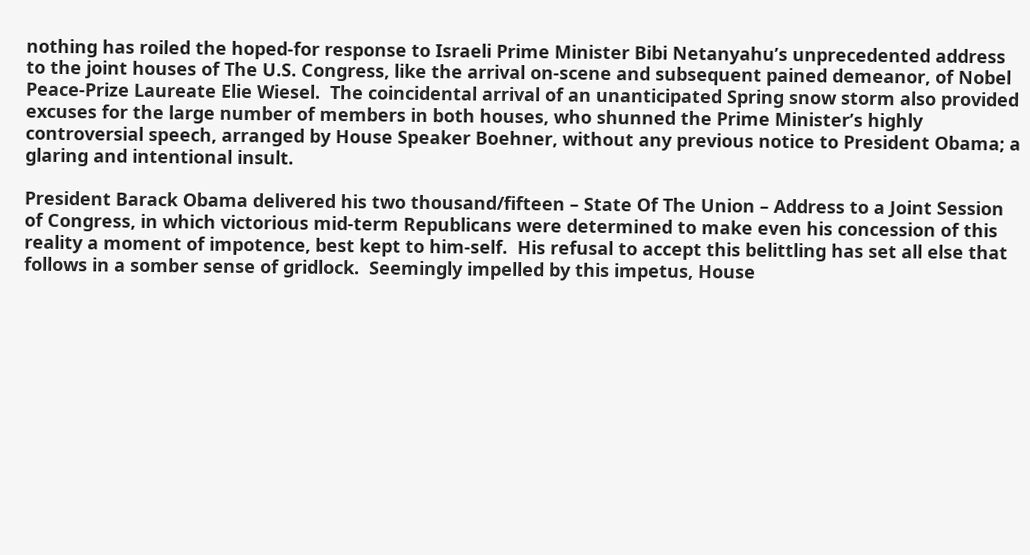nothing has roiled the hoped-for response to Israeli Prime Minister Bibi Netanyahu’s unprecedented address to the joint houses of The U.S. Congress, like the arrival on-scene and subsequent pained demeanor, of Nobel Peace-Prize Laureate Elie Wiesel.  The coincidental arrival of an unanticipated Spring snow storm also provided excuses for the large number of members in both houses, who shunned the Prime Minister’s highly controversial speech, arranged by House Speaker Boehner, without any previous notice to President Obama; a glaring and intentional insult.

President Barack Obama delivered his two thousand/fifteen – State Of The Union – Address to a Joint Session of Congress, in which victorious mid-term Republicans were determined to make even his concession of this reality a moment of impotence, best kept to him-self.  His refusal to accept this belittling has set all else that follows in a somber sense of gridlock.  Seemingly impelled by this impetus, House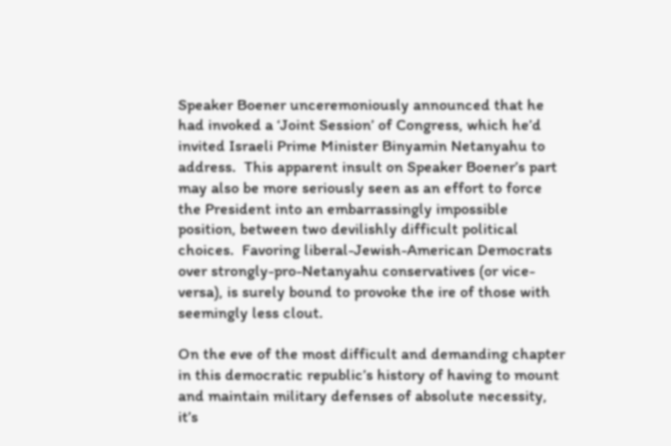Speaker Boener unceremoniously announced that he had invoked a ‘Joint Session’ of Congress, which he’d invited Israeli Prime Minister Binyamin Netanyahu to address.  This apparent insult on Speaker Boener’s part may also be more seriously seen as an effort to force the President into an embarrassingly impossible position, between two devilishly difficult political choices.  Favoring liberal-Jewish-American Democrats over strongly-pro-Netanyahu conservatives (or vice-versa), is surely bound to provoke the ire of those with seemingly less clout.

On the eve of the most difficult and demanding chapter in this democratic republic’s history of having to mount and maintain military defenses of absolute necessity, it’s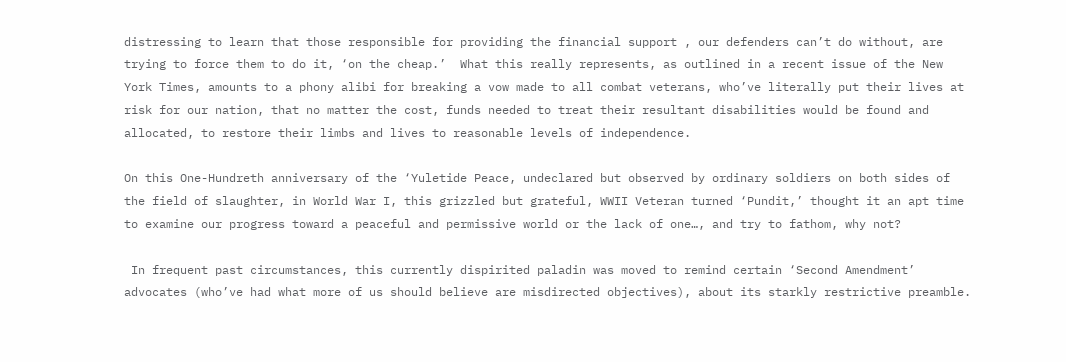distressing to learn that those responsible for providing the financial support , our defenders can’t do without, are trying to force them to do it, ‘on the cheap.’  What this really represents, as outlined in a recent issue of the New York Times, amounts to a phony alibi for breaking a vow made to all combat veterans, who’ve literally put their lives at risk for our nation, that no matter the cost, funds needed to treat their resultant disabilities would be found and allocated, to restore their limbs and lives to reasonable levels of independence.

On this One-Hundreth anniversary of the ‘Yuletide Peace, undeclared but observed by ordinary soldiers on both sides of the field of slaughter, in World War I, this grizzled but grateful, WWII Veteran turned ‘Pundit,’ thought it an apt time to examine our progress toward a peaceful and permissive world or the lack of one…, and try to fathom, why not?

 In frequent past circumstances, this currently dispirited paladin was moved to remind certain ‘Second Amendment’ advocates (who’ve had what more of us should believe are misdirected objectives), about its starkly restrictive preamble.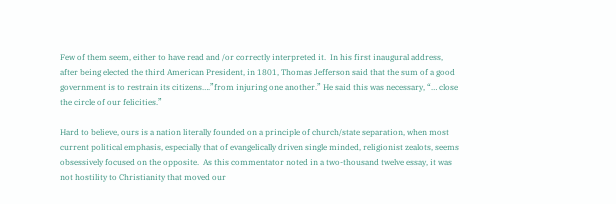Few of them seem, either to have read and /or correctly interpreted it.  In his first inaugural address, after being elected the third American President, in 1801, Thomas Jefferson said that the sum of a good government is to restrain its citizens….”from injuring one another.” He said this was necessary, “… close the circle of our felicities.”

Hard to believe, ours is a nation literally founded on a principle of church/state separation, when most current political emphasis, especially that of evangelically driven single minded, religionist zealots, seems obsessively focused on the opposite.  As this commentator noted in a two-thousand twelve essay, it was not hostility to Christianity that moved our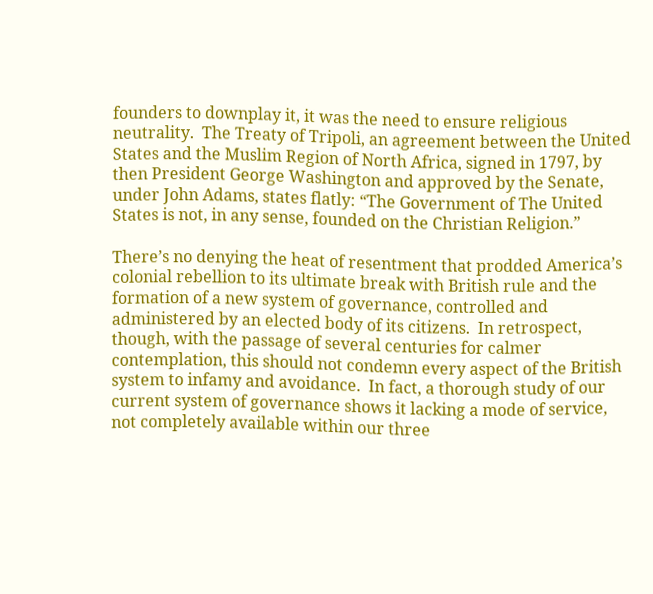founders to downplay it, it was the need to ensure religious neutrality.  The Treaty of Tripoli, an agreement between the United States and the Muslim Region of North Africa, signed in 1797, by then President George Washington and approved by the Senate, under John Adams, states flatly: “The Government of The United States is not, in any sense, founded on the Christian Religion.”

There’s no denying the heat of resentment that prodded America’s colonial rebellion to its ultimate break with British rule and the formation of a new system of governance, controlled and administered by an elected body of its citizens.  In retrospect, though, with the passage of several centuries for calmer contemplation, this should not condemn every aspect of the British system to infamy and avoidance.  In fact, a thorough study of our current system of governance shows it lacking a mode of service, not completely available within our three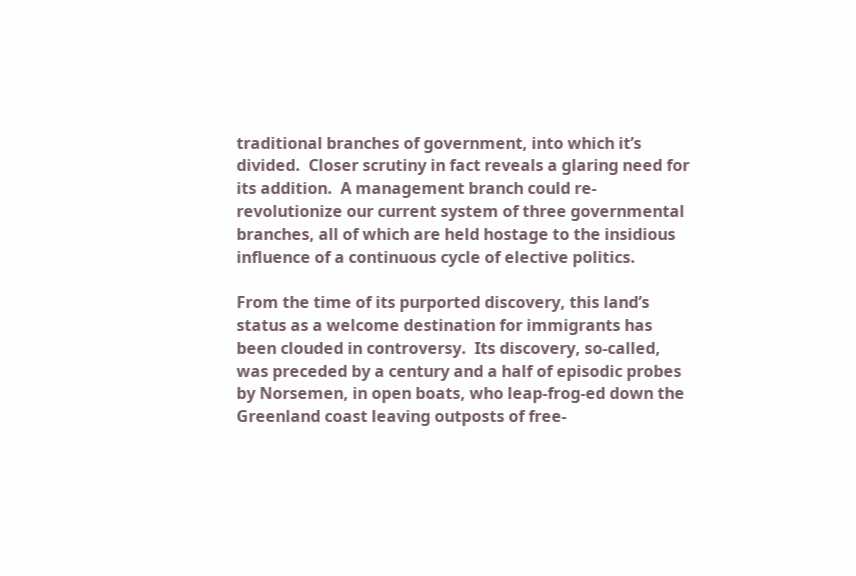traditional branches of government, into which it’s divided.  Closer scrutiny in fact reveals a glaring need for its addition.  A management branch could re-revolutionize our current system of three governmental branches, all of which are held hostage to the insidious influence of a continuous cycle of elective politics.

From the time of its purported discovery, this land’s status as a welcome destination for immigrants has been clouded in controversy.  Its discovery, so-called, was preceded by a century and a half of episodic probes by Norsemen, in open boats, who leap-frog-ed down the Greenland coast leaving outposts of free-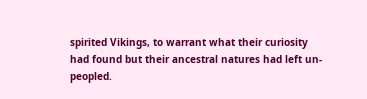spirited Vikings, to warrant what their curiosity had found but their ancestral natures had left un-peopled.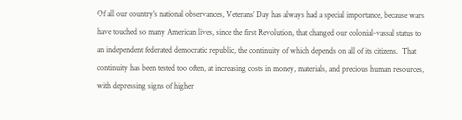Of all our country’s national observances, Veterans’ Day has always had a special importance, because wars have touched so many American lives, since the first Revolution, that changed our colonial-vassal status to an independent federated democratic republic, the continuity of which depends on all of its citizens.  That continuity has been tested too often, at increasing costs in money, materials, and precious human resources, with depressing signs of higher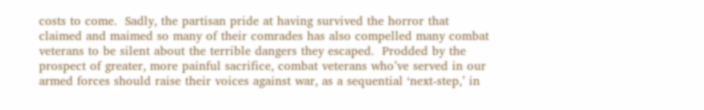costs to come.  Sadly, the partisan pride at having survived the horror that claimed and maimed so many of their comrades has also compelled many combat veterans to be silent about the terrible dangers they escaped.  Prodded by the prospect of greater, more painful sacrifice, combat veterans who’ve served in our armed forces should raise their voices against war, as a sequential ‘next-step,’ in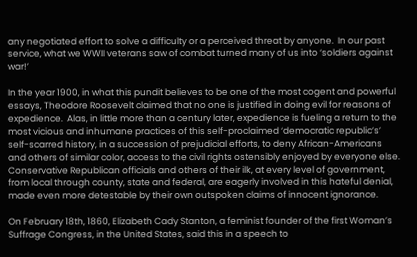any negotiated effort to solve a difficulty or a perceived threat by anyone.  In our past service, what we WWII veterans saw of combat turned many of us into ‘soldiers against war!’

In the year 1900, in what this pundit believes to be one of the most cogent and powerful essays, Theodore Roosevelt claimed that no one is justified in doing evil for reasons of expedience.  Alas, in little more than a century later, expedience is fueling a return to the most vicious and inhumane practices of this self-proclaimed ‘democratic republic’s’ self-scarred history, in a succession of prejudicial efforts, to deny African-Americans and others of similar color, access to the civil rights ostensibly enjoyed by everyone else.  Conservative Republican officials and others of their ilk, at every level of government, from local through county, state and federal, are eagerly involved in this hateful denial, made even more detestable by their own outspoken claims of innocent ignorance.

On February 18th, 1860, Elizabeth Cady Stanton, a feminist founder of the first Woman’s Suffrage Congress, in the United States, said this in a speech to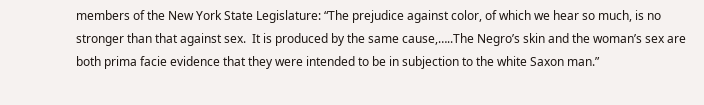members of the New York State Legislature: “The prejudice against color, of which we hear so much, is no stronger than that against sex.  It is produced by the same cause,…..The Negro’s skin and the woman’s sex are both prima facie evidence that they were intended to be in subjection to the white Saxon man.”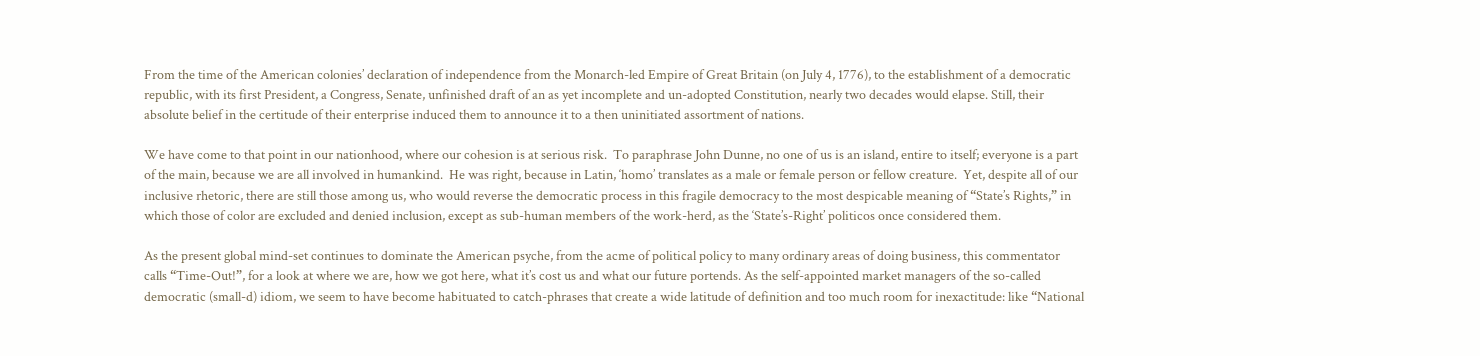From the time of the American colonies’ declaration of independence from the Monarch-led Empire of Great Britain (on July 4, 1776), to the establishment of a democratic republic, with its first President, a Congress, Senate, unfinished draft of an as yet incomplete and un-adopted Constitution, nearly two decades would elapse. Still, their absolute belief in the certitude of their enterprise induced them to announce it to a then uninitiated assortment of nations.

We have come to that point in our nationhood, where our cohesion is at serious risk.  To paraphrase John Dunne, no one of us is an island, entire to itself; everyone is a part of the main, because we are all involved in humankind.  He was right, because in Latin, ‘homo’ translates as a male or female person or fellow creature.  Yet, despite all of our inclusive rhetoric, there are still those among us, who would reverse the democratic process in this fragile democracy to the most despicable meaning of “State’s Rights,” in which those of color are excluded and denied inclusion, except as sub-human members of the work-herd, as the ‘State’s-Right’ politicos once considered them.

As the present global mind-set continues to dominate the American psyche, from the acme of political policy to many ordinary areas of doing business, this commentator calls “Time-Out!”, for a look at where we are, how we got here, what it’s cost us and what our future portends. As the self-appointed market managers of the so-called democratic (small-d) idiom, we seem to have become habituated to catch-phrases that create a wide latitude of definition and too much room for inexactitude: like “National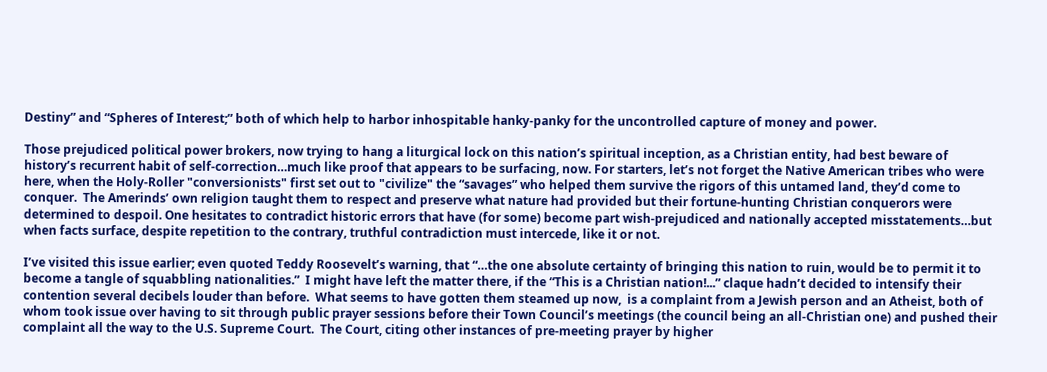Destiny” and “Spheres of Interest;” both of which help to harbor inhospitable hanky-panky for the uncontrolled capture of money and power.

Those prejudiced political power brokers, now trying to hang a liturgical lock on this nation’s spiritual inception, as a Christian entity, had best beware of history’s recurrent habit of self-correction…much like proof that appears to be surfacing, now. For starters, let’s not forget the Native American tribes who were here, when the Holy-Roller "conversionists" first set out to "civilize" the “savages” who helped them survive the rigors of this untamed land, they’d come to conquer.  The Amerinds’ own religion taught them to respect and preserve what nature had provided but their fortune-hunting Christian conquerors were determined to despoil. One hesitates to contradict historic errors that have (for some) become part wish-prejudiced and nationally accepted misstatements…but when facts surface, despite repetition to the contrary, truthful contradiction must intercede, like it or not.

I’ve visited this issue earlier; even quoted Teddy Roosevelt’s warning, that “…the one absolute certainty of bringing this nation to ruin, would be to permit it to become a tangle of squabbling nationalities.”  I might have left the matter there, if the “This is a Christian nation!...” claque hadn’t decided to intensify their contention several decibels louder than before.  What seems to have gotten them steamed up now,  is a complaint from a Jewish person and an Atheist, both of whom took issue over having to sit through public prayer sessions before their Town Council’s meetings (the council being an all-Christian one) and pushed their complaint all the way to the U.S. Supreme Court.  The Court, citing other instances of pre-meeting prayer by higher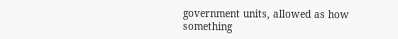government units, allowed as how something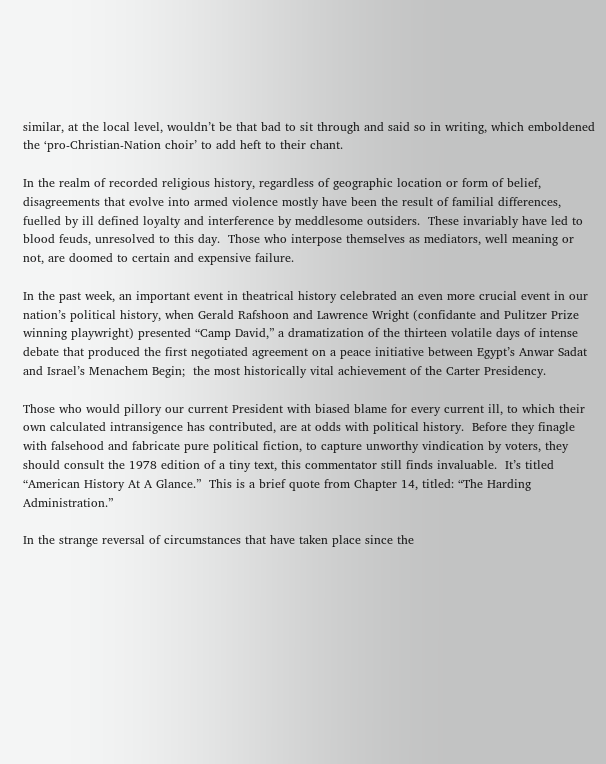similar, at the local level, wouldn’t be that bad to sit through and said so in writing, which emboldened the ‘pro-Christian-Nation choir’ to add heft to their chant.

In the realm of recorded religious history, regardless of geographic location or form of belief, disagreements that evolve into armed violence mostly have been the result of familial differences, fuelled by ill defined loyalty and interference by meddlesome outsiders.  These invariably have led to blood feuds, unresolved to this day.  Those who interpose themselves as mediators, well meaning or not, are doomed to certain and expensive failure.

In the past week, an important event in theatrical history celebrated an even more crucial event in our nation’s political history, when Gerald Rafshoon and Lawrence Wright (confidante and Pulitzer Prize winning playwright) presented “Camp David,” a dramatization of the thirteen volatile days of intense debate that produced the first negotiated agreement on a peace initiative between Egypt’s Anwar Sadat and Israel’s Menachem Begin;  the most historically vital achievement of the Carter Presidency.

Those who would pillory our current President with biased blame for every current ill, to which their own calculated intransigence has contributed, are at odds with political history.  Before they finagle with falsehood and fabricate pure political fiction, to capture unworthy vindication by voters, they should consult the 1978 edition of a tiny text, this commentator still finds invaluable.  It’s titled “American History At A Glance.”  This is a brief quote from Chapter 14, titled: “The Harding Administration.”

In the strange reversal of circumstances that have taken place since the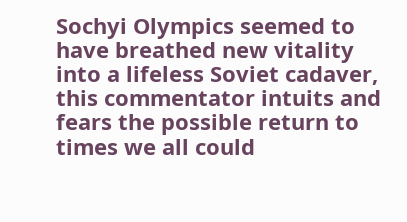Sochyi Olympics seemed to have breathed new vitality into a lifeless Soviet cadaver, this commentator intuits and fears the possible return to times we all could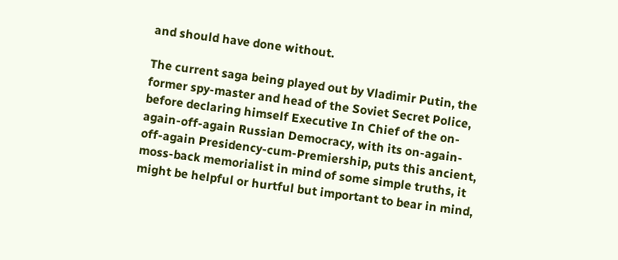and should have done without.

The current saga being played out by Vladimir Putin, the former spy-master and head of the Soviet Secret Police, before declaring himself Executive In Chief of the on-again-off-again Russian Democracy, with its on-again-off-again Presidency-cum-Premiership, puts this ancient, moss-back memorialist in mind of some simple truths, it might be helpful or hurtful but important to bear in mind,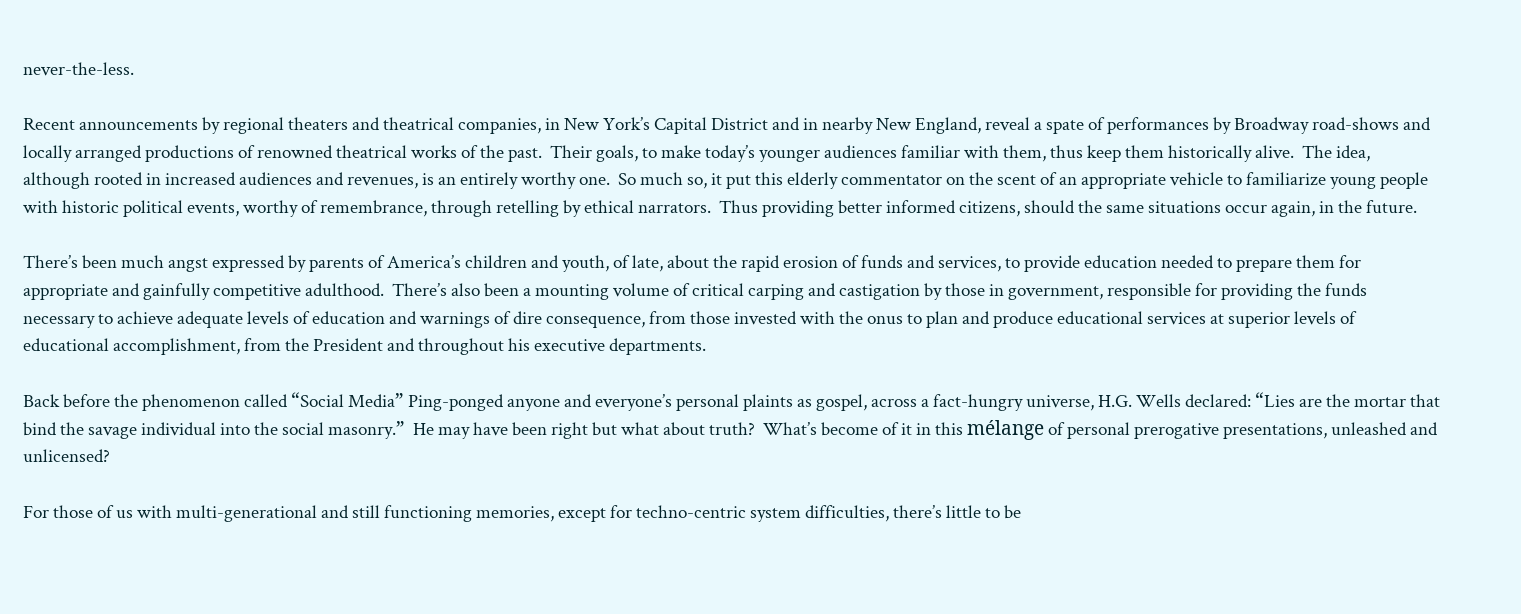never-the-less.

Recent announcements by regional theaters and theatrical companies, in New York’s Capital District and in nearby New England, reveal a spate of performances by Broadway road-shows and locally arranged productions of renowned theatrical works of the past.  Their goals, to make today’s younger audiences familiar with them, thus keep them historically alive.  The idea, although rooted in increased audiences and revenues, is an entirely worthy one.  So much so, it put this elderly commentator on the scent of an appropriate vehicle to familiarize young people with historic political events, worthy of remembrance, through retelling by ethical narrators.  Thus providing better informed citizens, should the same situations occur again, in the future.

There’s been much angst expressed by parents of America’s children and youth, of late, about the rapid erosion of funds and services, to provide education needed to prepare them for appropriate and gainfully competitive adulthood.  There’s also been a mounting volume of critical carping and castigation by those in government, responsible for providing the funds necessary to achieve adequate levels of education and warnings of dire consequence, from those invested with the onus to plan and produce educational services at superior levels of educational accomplishment, from the President and throughout his executive departments.

Back before the phenomenon called “Social Media” Ping-ponged anyone and everyone’s personal plaints as gospel, across a fact-hungry universe, H.G. Wells declared: “Lies are the mortar that bind the savage individual into the social masonry.”  He may have been right but what about truth?  What’s become of it in this mélange of personal prerogative presentations, unleashed and unlicensed?

For those of us with multi-generational and still functioning memories, except for techno-centric system difficulties, there’s little to be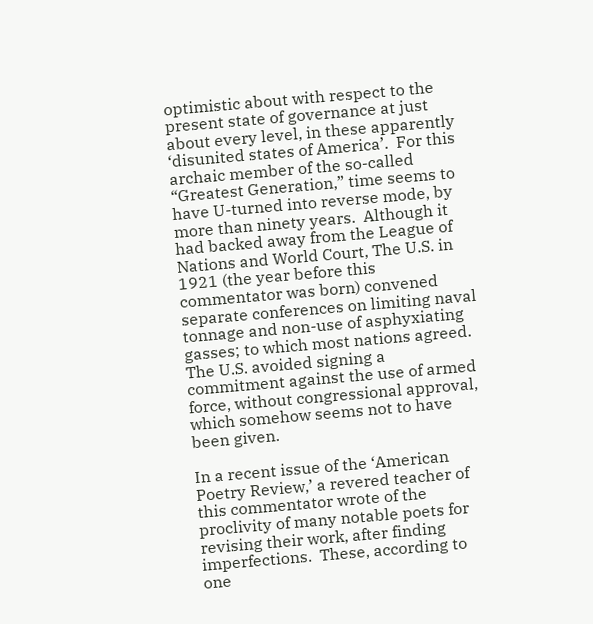optimistic about with respect to the present state of governance at just about every level, in these apparently ‘disunited states of America’.  For this archaic member of the so-called “Greatest Generation,” time seems to have U-turned into reverse mode, by more than ninety years.  Although it had backed away from the League of Nations and World Court, The U.S. in 1921 (the year before this commentator was born) convened separate conferences on limiting naval tonnage and non-use of asphyxiating gasses; to which most nations agreed.  The U.S. avoided signing a commitment against the use of armed force, without congressional approval, which somehow seems not to have been given.

In a recent issue of the ‘American Poetry Review,’ a revered teacher of this commentator wrote of the proclivity of many notable poets for revising their work, after finding imperfections.  These, according to one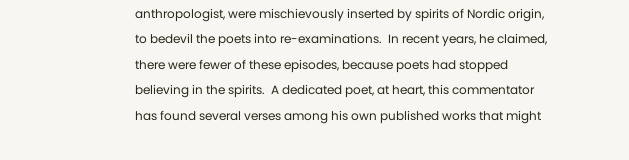anthropologist, were mischievously inserted by spirits of Nordic origin, to bedevil the poets into re-examinations.  In recent years, he claimed, there were fewer of these episodes, because poets had stopped believing in the spirits.  A dedicated poet, at heart, this commentator has found several verses among his own published works that might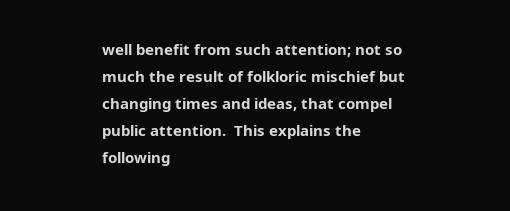well benefit from such attention; not so much the result of folkloric mischief but changing times and ideas, that compel public attention.  This explains the following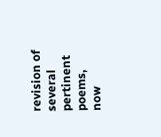revision of several pertinent poems, now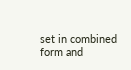set in combined form and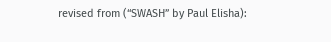revised from (“SWASH” by Paul Elisha):